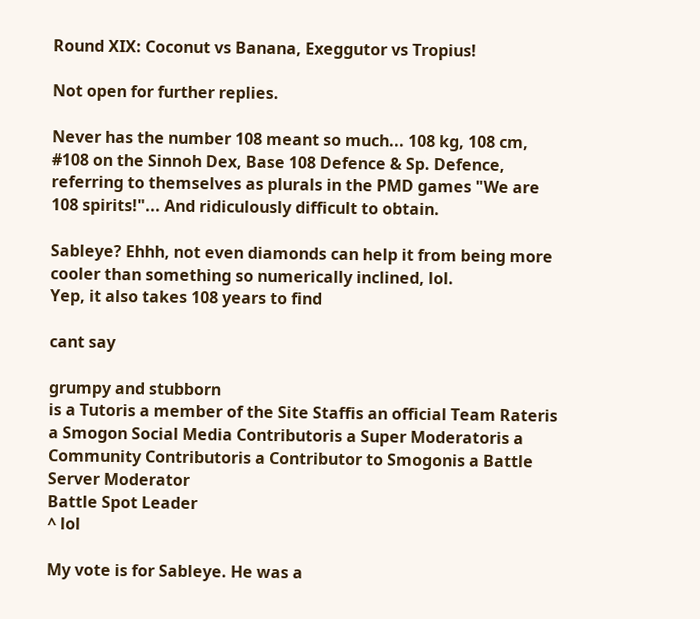Round XIX: Coconut vs Banana, Exeggutor vs Tropius!

Not open for further replies.

Never has the number 108 meant so much... 108 kg, 108 cm, #108 on the Sinnoh Dex, Base 108 Defence & Sp. Defence, referring to themselves as plurals in the PMD games "We are 108 spirits!"... And ridiculously difficult to obtain.

Sableye? Ehhh, not even diamonds can help it from being more cooler than something so numerically inclined, lol.
Yep, it also takes 108 years to find

cant say

grumpy and stubborn
is a Tutoris a member of the Site Staffis an official Team Rateris a Smogon Social Media Contributoris a Super Moderatoris a Community Contributoris a Contributor to Smogonis a Battle Server Moderator
Battle Spot Leader
^ lol

My vote is for Sableye. He was a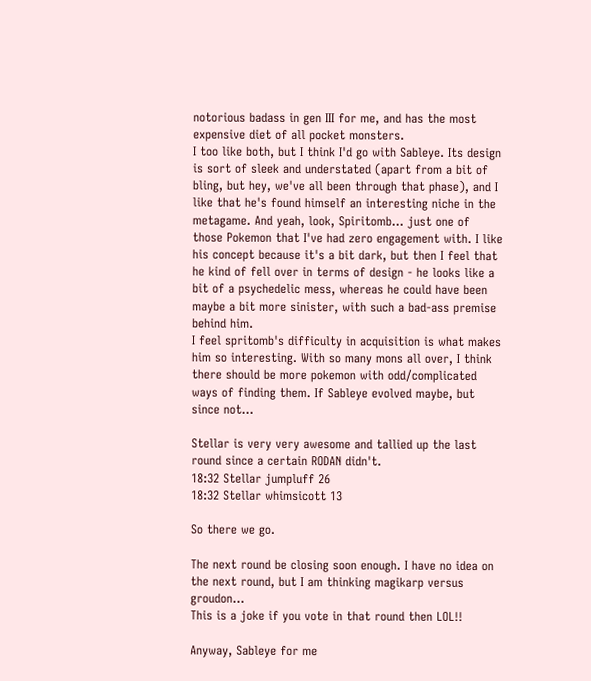notorious badass in gen III for me, and has the most expensive diet of all pocket monsters.
I too like both, but I think I'd go with Sableye. Its design is sort of sleek and understated (apart from a bit of bling, but hey, we've all been through that phase), and I like that he's found himself an interesting niche in the metagame. And yeah, look, Spiritomb... just one of those Pokemon that I've had zero engagement with. I like his concept because it's a bit dark, but then I feel that he kind of fell over in terms of design - he looks like a bit of a psychedelic mess, whereas he could have been maybe a bit more sinister, with such a bad-ass premise behind him.
I feel spritomb's difficulty in acquisition is what makes him so interesting. With so many mons all over, I think there should be more pokemon with odd/complicated ways of finding them. If Sableye evolved maybe, but since not...

Stellar is very very awesome and tallied up the last round since a certain RODAN didn't.
18:32 Stellar jumpluff 26
18:32 Stellar whimsicott 13

So there we go.

The next round be closing soon enough. I have no idea on the next round, but I am thinking magikarp versus groudon...
This is a joke if you vote in that round then LOL!!

Anyway, Sableye for me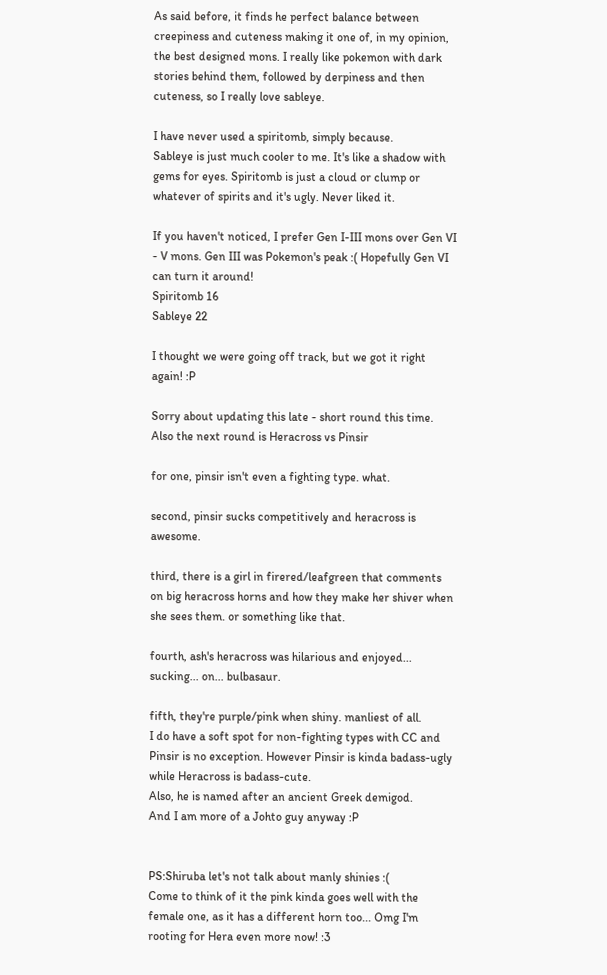As said before, it finds he perfect balance between creepiness and cuteness making it one of, in my opinion, the best designed mons. I really like pokemon with dark stories behind them, followed by derpiness and then cuteness, so I really love sableye.

I have never used a spiritomb, simply because.
Sableye is just much cooler to me. It's like a shadow with gems for eyes. Spiritomb is just a cloud or clump or whatever of spirits and it's ugly. Never liked it.

If you haven't noticed, I prefer Gen I-III mons over Gen VI - V mons. Gen III was Pokemon's peak :( Hopefully Gen VI can turn it around!
Spiritomb 16
Sableye 22

I thought we were going off track, but we got it right again! :P

Sorry about updating this late - short round this time.
Also the next round is Heracross vs Pinsir

for one, pinsir isn't even a fighting type. what.

second, pinsir sucks competitively and heracross is awesome.

third, there is a girl in firered/leafgreen that comments on big heracross horns and how they make her shiver when she sees them. or something like that.

fourth, ash's heracross was hilarious and enjoyed... sucking... on... bulbasaur.

fifth, they're purple/pink when shiny. manliest of all.
I do have a soft spot for non-fighting types with CC and Pinsir is no exception. However Pinsir is kinda badass-ugly while Heracross is badass-cute.
Also, he is named after an ancient Greek demigod.
And I am more of a Johto guy anyway :P


PS:Shiruba let's not talk about manly shinies :(
Come to think of it the pink kinda goes well with the female one, as it has a different horn too... Omg I'm rooting for Hera even more now! :3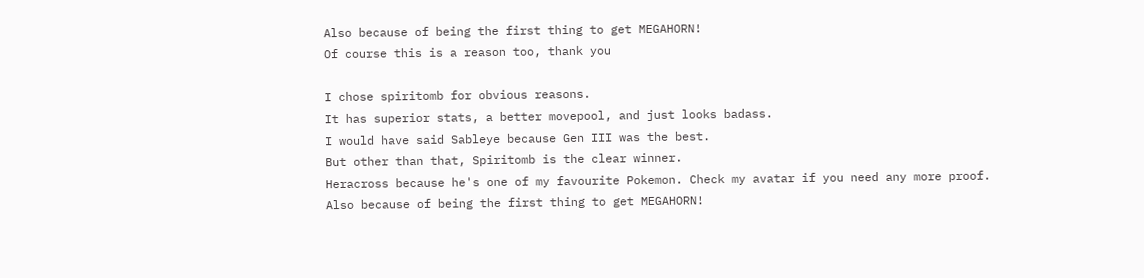Also because of being the first thing to get MEGAHORN!
Of course this is a reason too, thank you

I chose spiritomb for obvious reasons.
It has superior stats, a better movepool, and just looks badass.
I would have said Sableye because Gen III was the best.
But other than that, Spiritomb is the clear winner.
Heracross because he's one of my favourite Pokemon. Check my avatar if you need any more proof.
Also because of being the first thing to get MEGAHORN!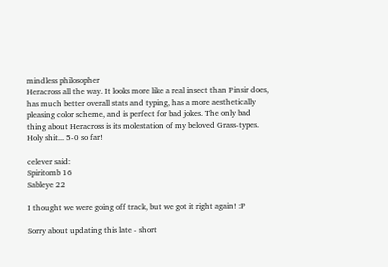mindless philosopher
Heracross all the way. It looks more like a real insect than Pinsir does, has much better overall stats and typing, has a more aesthetically pleasing color scheme, and is perfect for bad jokes. The only bad thing about Heracross is its molestation of my beloved Grass-types.
Holy shit... 5-0 so far!

celever said:
Spiritomb 16
Sableye 22

I thought we were going off track, but we got it right again! :P

Sorry about updating this late - short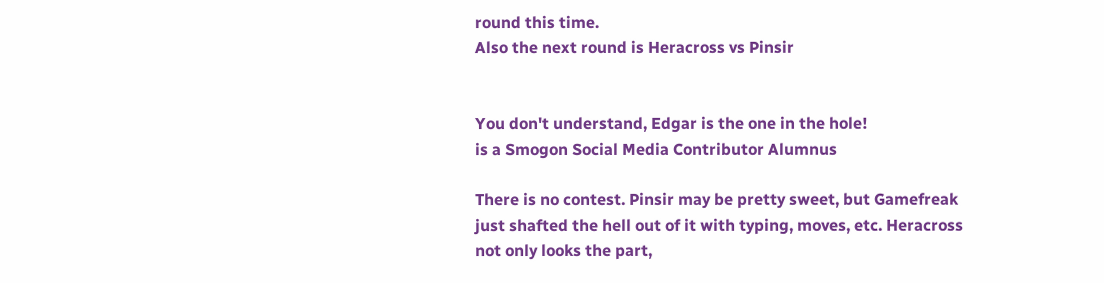round this time.
Also the next round is Heracross vs Pinsir


You don't understand, Edgar is the one in the hole!
is a Smogon Social Media Contributor Alumnus

There is no contest. Pinsir may be pretty sweet, but Gamefreak just shafted the hell out of it with typing, moves, etc. Heracross not only looks the part,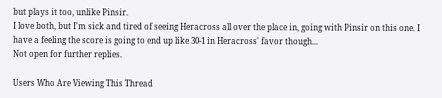but plays it too, unlike Pinsir.
I love both, but I'm sick and tired of seeing Heracross all over the place in, going with Pinsir on this one. I have a feeling the score is going to end up like 30-1 in Heracross' favor though...
Not open for further replies.

Users Who Are Viewing This Thread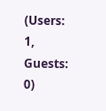(Users: 1, Guests: 0)